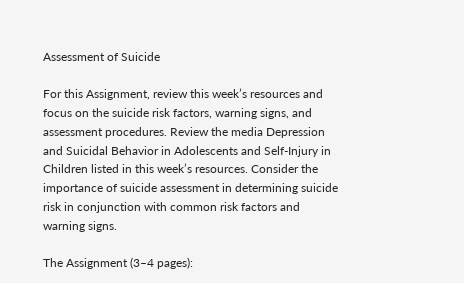Assessment of Suicide

For this Assignment, review this week’s resources and focus on the suicide risk factors, warning signs, and assessment procedures. Review the media Depression and Suicidal Behavior in Adolescents and Self-Injury in Children listed in this week’s resources. Consider the importance of suicide assessment in determining suicide risk in conjunction with common risk factors and warning signs.

The Assignment (3–4 pages):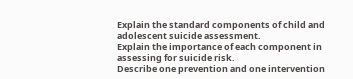Explain the standard components of child and adolescent suicide assessment.
Explain the importance of each component in assessing for suicide risk.
Describe one prevention and one intervention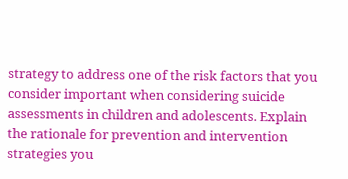strategy to address one of the risk factors that you consider important when considering suicide assessments in children and adolescents. Explain the rationale for prevention and intervention strategies you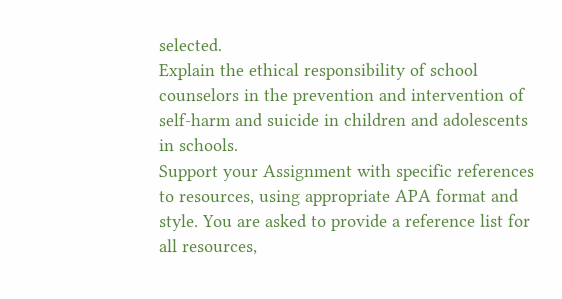selected.
Explain the ethical responsibility of school counselors in the prevention and intervention of self-harm and suicide in children and adolescents in schools.
Support your Assignment with specific references to resources, using appropriate APA format and style. You are asked to provide a reference list for all resources,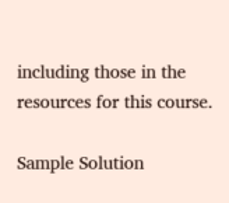including those in the resources for this course.

Sample Solution